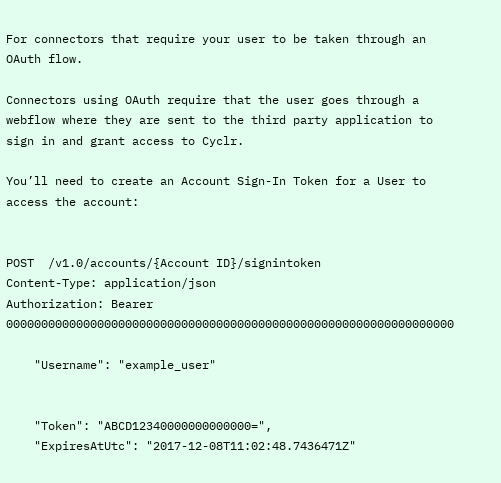For connectors that require your user to be taken through an OAuth flow.

Connectors using OAuth require that the user goes through a webflow where they are sent to the third party application to sign in and grant access to Cyclr.

You’ll need to create an Account Sign-In Token for a User to access the account:


POST  /v1.0/accounts/{Account ID}/signintoken
Content-Type: application/json
Authorization: Bearer 0000000000000000000000000000000000000000000000000000000000000000

    "Username": "example_user"


    "Token": "ABCD12340000000000000=",
    "ExpiresAtUtc": "2017-12-08T11:02:48.7436471Z"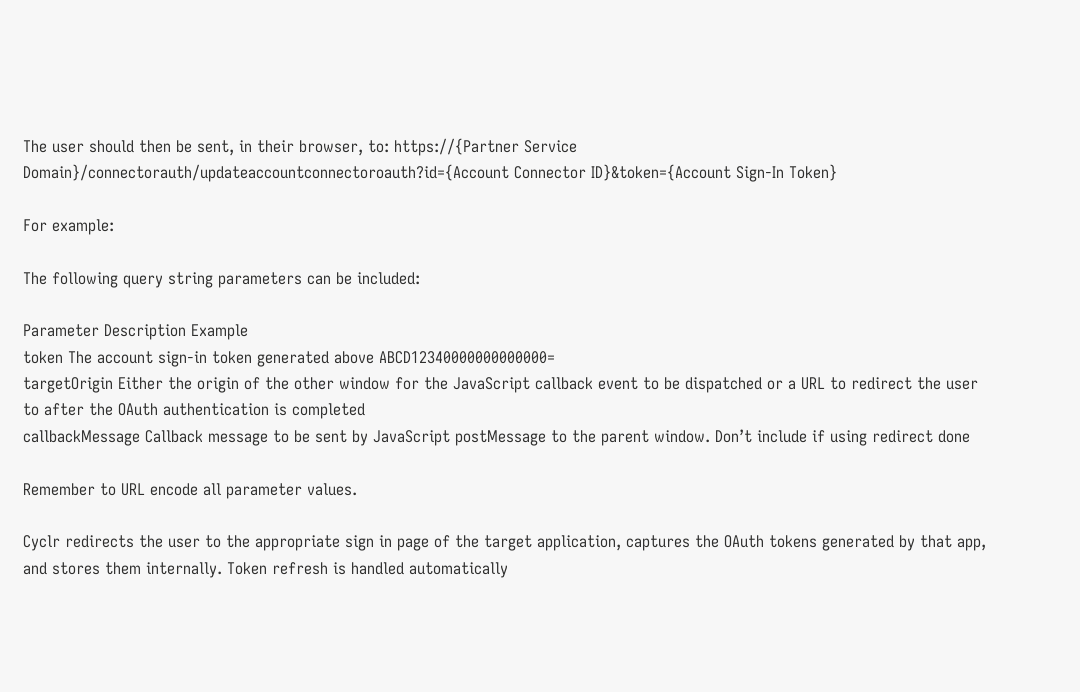The user should then be sent, in their browser, to: https://{Partner Service Domain}/connectorauth/updateaccountconnectoroauth?id={Account Connector ID}&token={Account Sign-In Token}

For example:

The following query string parameters can be included:

Parameter Description Example
token The account sign-in token generated above ABCD12340000000000000=
targetOrigin Either the origin of the other window for the JavaScript callback event to be dispatched or a URL to redirect the user to after the OAuth authentication is completed
callbackMessage Callback message to be sent by JavaScript postMessage to the parent window. Don’t include if using redirect done

Remember to URL encode all parameter values.

Cyclr redirects the user to the appropriate sign in page of the target application, captures the OAuth tokens generated by that app, and stores them internally. Token refresh is handled automatically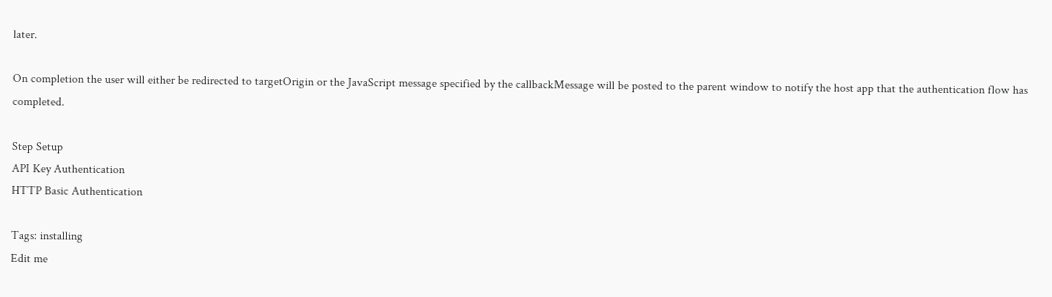later.

On completion the user will either be redirected to targetOrigin or the JavaScript message specified by the callbackMessage will be posted to the parent window to notify the host app that the authentication flow has completed.

Step Setup
API Key Authentication
HTTP Basic Authentication

Tags: installing
Edit me